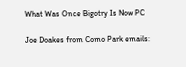What Was Once Bigotry Is Now PC

Joe Doakes from Como Park emails: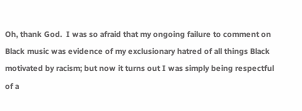Oh, thank God.  I was so afraid that my ongoing failure to comment on Black music was evidence of my exclusionary hatred of all things Black motivated by racism; but now it turns out I was simply being respectful of a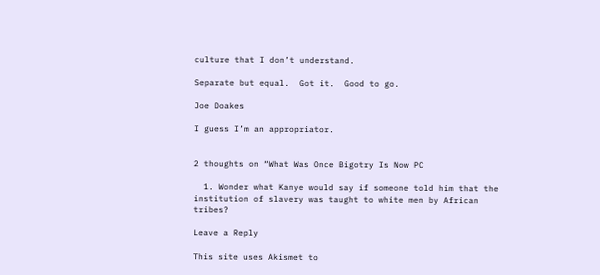culture that I don’t understand.

Separate but equal.  Got it.  Good to go.

Joe Doakes

I guess I’m an appropriator.


2 thoughts on “What Was Once Bigotry Is Now PC

  1. Wonder what Kanye would say if someone told him that the institution of slavery was taught to white men by African tribes?

Leave a Reply

This site uses Akismet to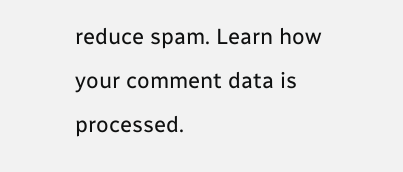reduce spam. Learn how your comment data is processed.